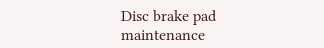Disc brake pad maintenance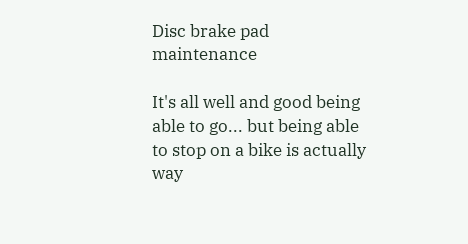Disc brake pad maintenance

It's all well and good being able to go... but being able to stop on a bike is actually way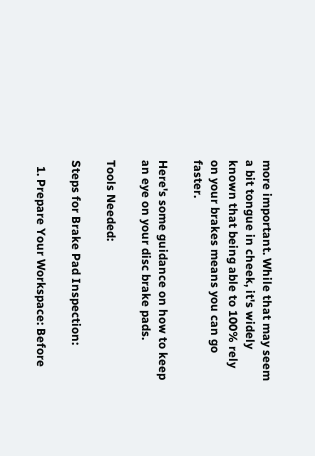more important. While that may seem a bit tongue in cheek, it's widely known that being able to 100% rely on your brakes means you can go faster.

Here's some guidance on how to keep an eye on your disc brake pads.

Tools Needed:

Steps for Brake Pad Inspection:

  1. Prepare Your Workspace: Before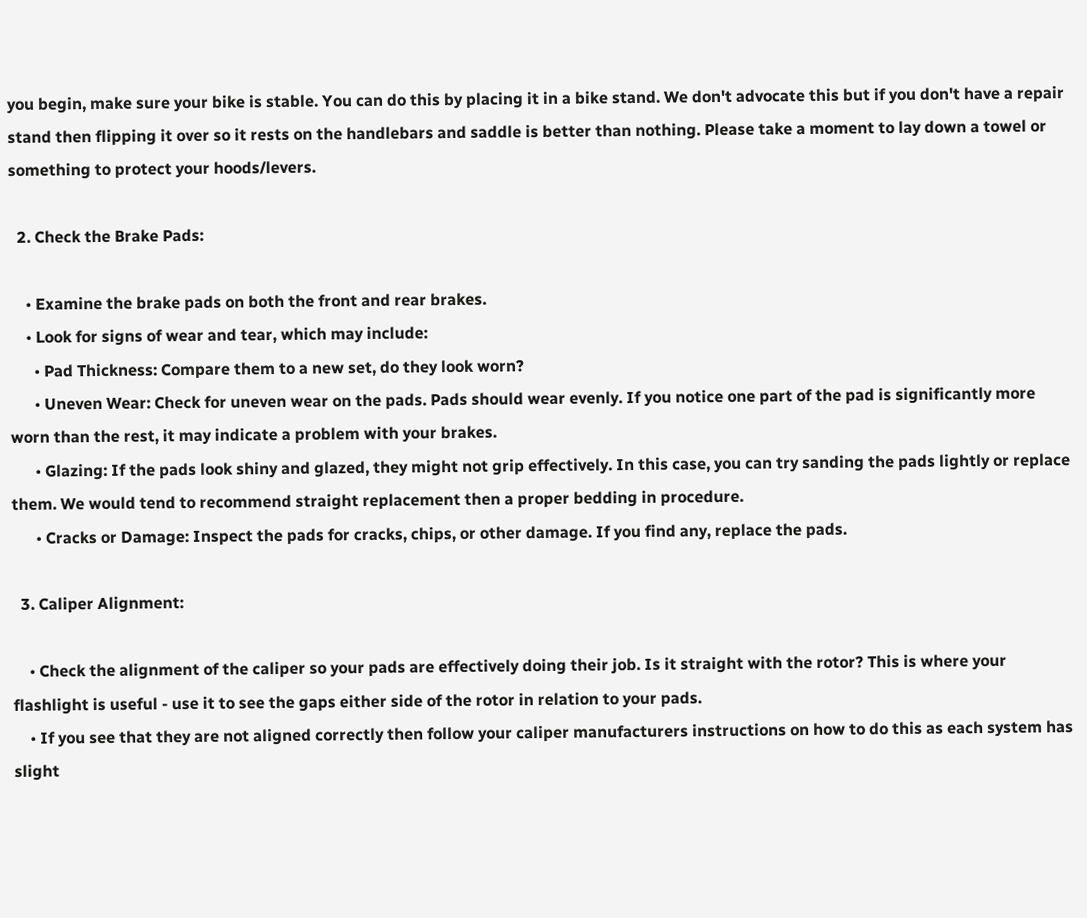you begin, make sure your bike is stable. You can do this by placing it in a bike stand. We don't advocate this but if you don't have a repair stand then flipping it over so it rests on the handlebars and saddle is better than nothing. Please take a moment to lay down a towel or something to protect your hoods/levers.

  2. Check the Brake Pads:

    • Examine the brake pads on both the front and rear brakes.
    • Look for signs of wear and tear, which may include:
      • Pad Thickness: Compare them to a new set, do they look worn?
      • Uneven Wear: Check for uneven wear on the pads. Pads should wear evenly. If you notice one part of the pad is significantly more worn than the rest, it may indicate a problem with your brakes.
      • Glazing: If the pads look shiny and glazed, they might not grip effectively. In this case, you can try sanding the pads lightly or replace them. We would tend to recommend straight replacement then a proper bedding in procedure.
      • Cracks or Damage: Inspect the pads for cracks, chips, or other damage. If you find any, replace the pads.

  3. Caliper Alignment:

    • Check the alignment of the caliper so your pads are effectively doing their job. Is it straight with the rotor? This is where your flashlight is useful - use it to see the gaps either side of the rotor in relation to your pads.
    • If you see that they are not aligned correctly then follow your caliper manufacturers instructions on how to do this as each system has slight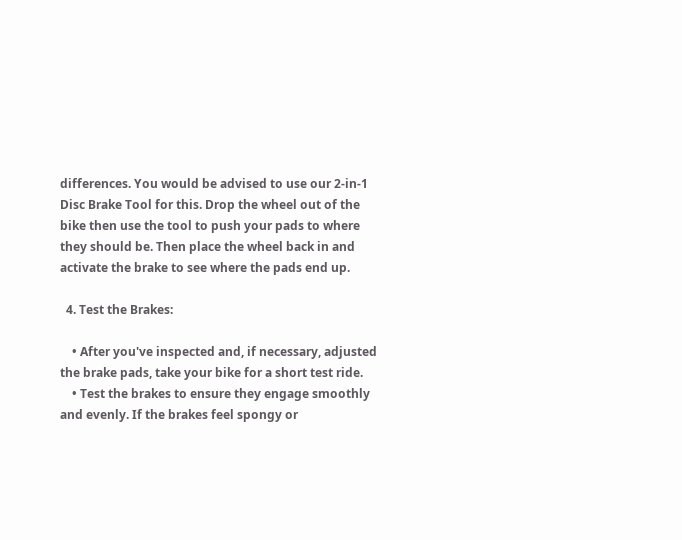differences. You would be advised to use our 2-in-1 Disc Brake Tool for this. Drop the wheel out of the bike then use the tool to push your pads to where they should be. Then place the wheel back in and activate the brake to see where the pads end up.

  4. Test the Brakes:

    • After you've inspected and, if necessary, adjusted the brake pads, take your bike for a short test ride.
    • Test the brakes to ensure they engage smoothly and evenly. If the brakes feel spongy or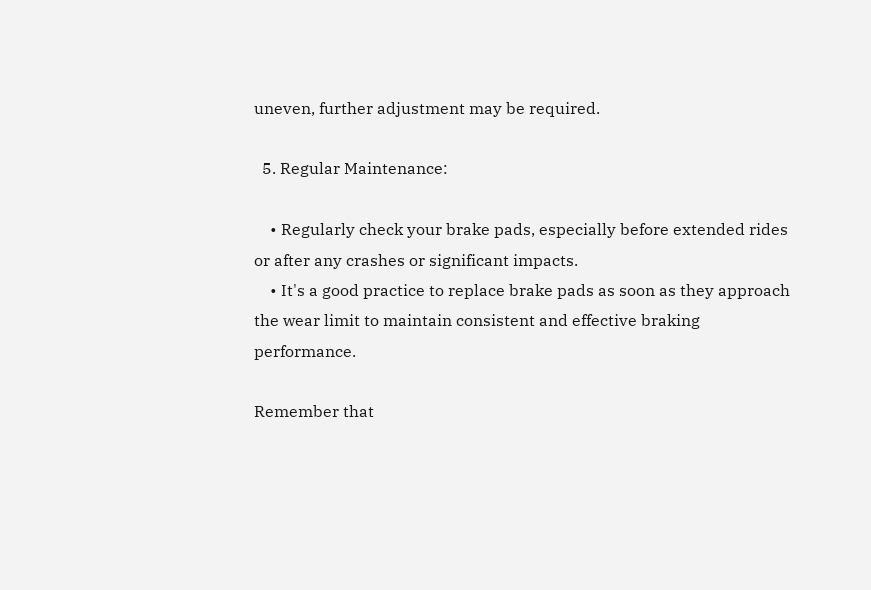uneven, further adjustment may be required.

  5. Regular Maintenance:

    • Regularly check your brake pads, especially before extended rides or after any crashes or significant impacts.
    • It's a good practice to replace brake pads as soon as they approach the wear limit to maintain consistent and effective braking performance.

Remember that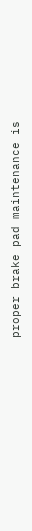proper brake pad maintenance is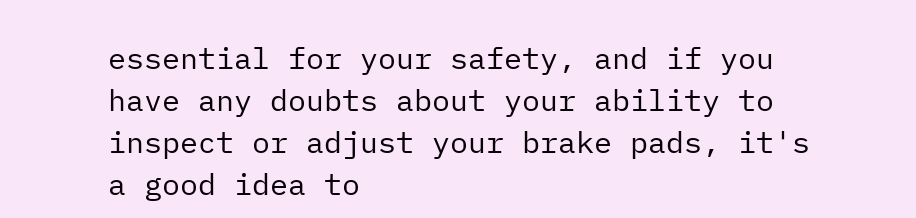essential for your safety, and if you have any doubts about your ability to inspect or adjust your brake pads, it's a good idea to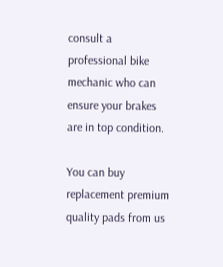consult a professional bike mechanic who can ensure your brakes are in top condition.

You can buy replacement premium quality pads from us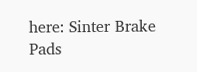here: Sinter Brake Pads